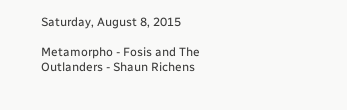Saturday, August 8, 2015

Metamorpho - Fosis and The Outlanders - Shaun Richens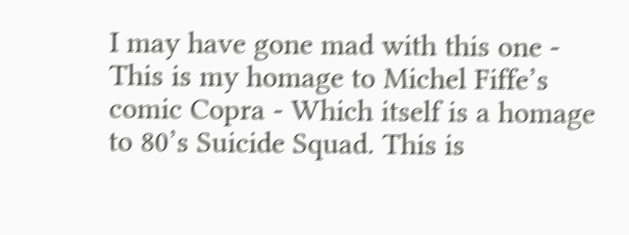I may have gone mad with this one - This is my homage to Michel Fiffe’s comic Copra - Which itself is a homage to 80’s Suicide Squad. This is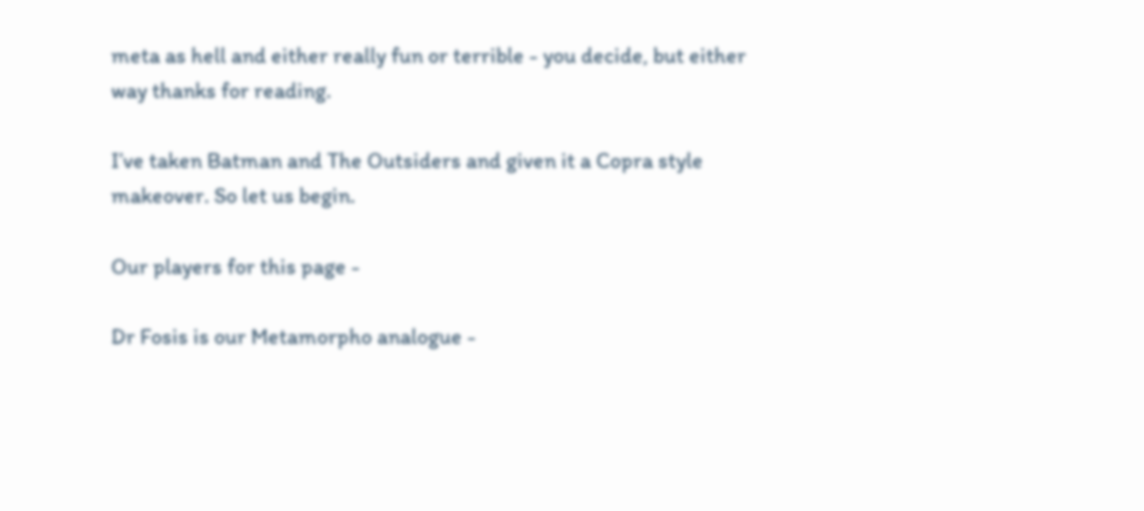meta as hell and either really fun or terrible - you decide, but either way thanks for reading.

I’ve taken Batman and The Outsiders and given it a Copra style makeover. So let us begin.

Our players for this page -

Dr Fosis is our Metamorpho analogue -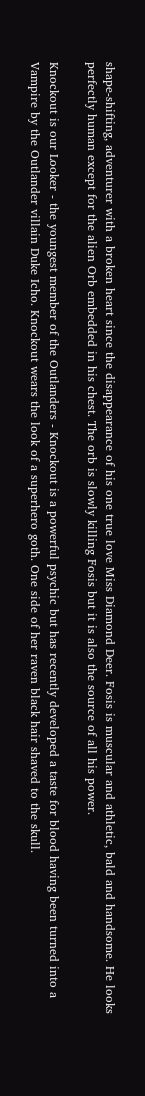shape-shifting, adventurer with a broken heart since the disappearance of his one true love Miss Diamond Deer. Fosis is muscular and athletic, bald and handsome. He looks perfectly human except for the alien Orb embedded in his chest. The orb is slowly killing Fosis but it is also the source of all his power.

Knockout is our Looker - the youngest member of the Outlanders - Knockout is a powerful psychic but has recently developed a taste for blood having been turned into a Vampire by the Outlander villain Duke Icho. Knockout wears the look of a superhero goth. One side of her raven black hair shaved to the skull.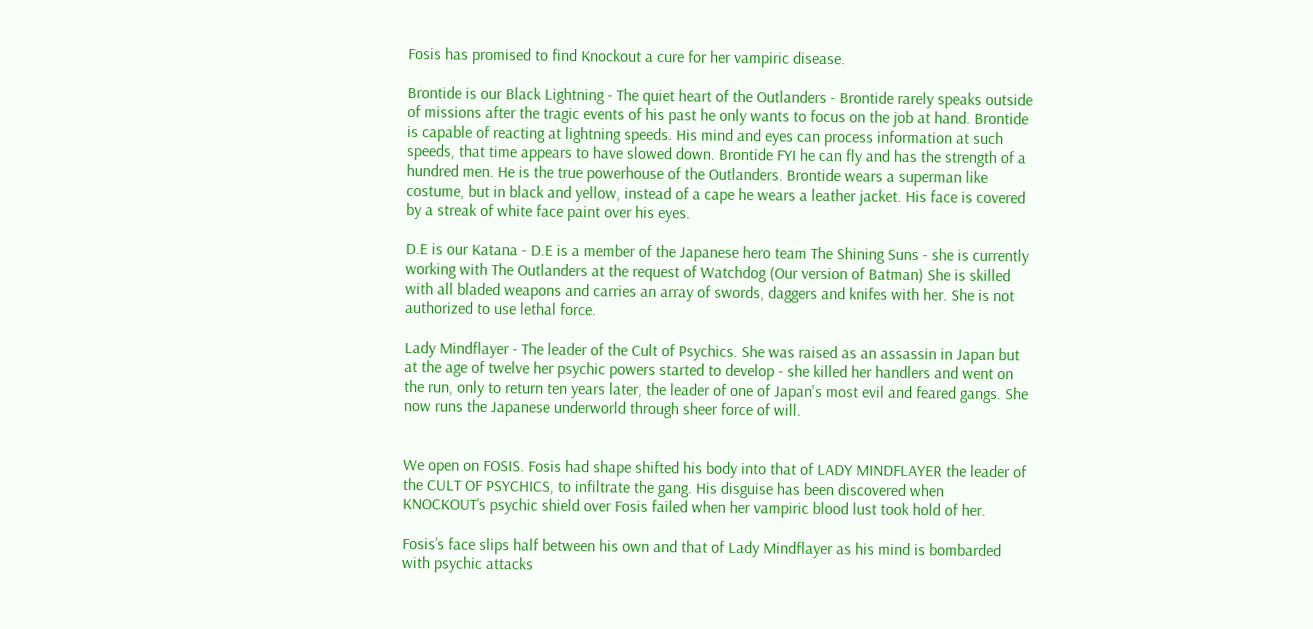Fosis has promised to find Knockout a cure for her vampiric disease.

Brontide is our Black Lightning - The quiet heart of the Outlanders - Brontide rarely speaks outside of missions after the tragic events of his past he only wants to focus on the job at hand. Brontide is capable of reacting at lightning speeds. His mind and eyes can process information at such speeds, that time appears to have slowed down. Brontide FYI he can fly and has the strength of a hundred men. He is the true powerhouse of the Outlanders. Brontide wears a superman like costume, but in black and yellow, instead of a cape he wears a leather jacket. His face is covered by a streak of white face paint over his eyes.

D.E is our Katana - D.E is a member of the Japanese hero team The Shining Suns - she is currently working with The Outlanders at the request of Watchdog (Our version of Batman) She is skilled with all bladed weapons and carries an array of swords, daggers and knifes with her. She is not authorized to use lethal force.

Lady Mindflayer - The leader of the Cult of Psychics. She was raised as an assassin in Japan but at the age of twelve her psychic powers started to develop - she killed her handlers and went on the run, only to return ten years later, the leader of one of Japan's most evil and feared gangs. She now runs the Japanese underworld through sheer force of will.


We open on FOSIS. Fosis had shape shifted his body into that of LADY MINDFLAYER the leader of the CULT OF PSYCHICS, to infiltrate the gang. His disguise has been discovered when KNOCKOUT’s psychic shield over Fosis failed when her vampiric blood lust took hold of her.

Fosis’s face slips half between his own and that of Lady Mindflayer as his mind is bombarded with psychic attacks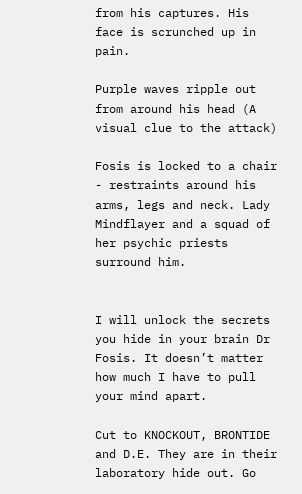from his captures. His face is scrunched up in pain.

Purple waves ripple out from around his head (A visual clue to the attack)

Fosis is locked to a chair - restraints around his arms, legs and neck. Lady Mindflayer and a squad of her psychic priests surround him.


I will unlock the secrets you hide in your brain Dr Fosis. It doesn’t matter how much I have to pull your mind apart.

Cut to KNOCKOUT, BRONTIDE and D.E. They are in their laboratory hide out. Go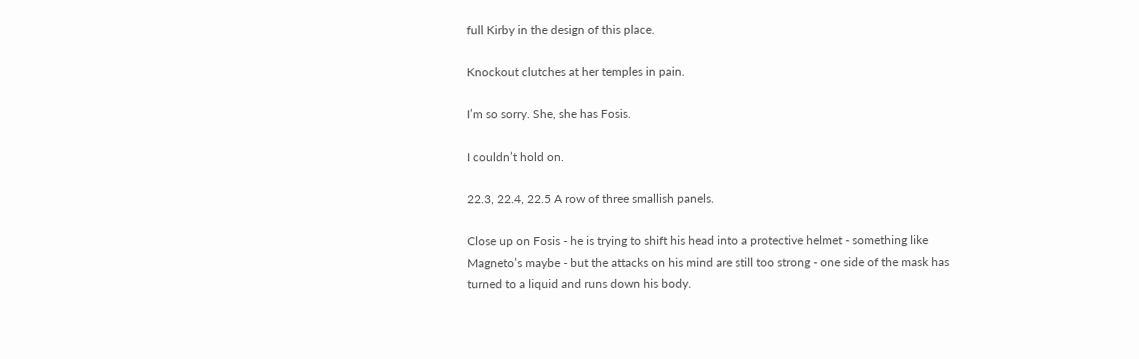full Kirby in the design of this place.

Knockout clutches at her temples in pain.

I’m so sorry. She, she has Fosis.

I couldn’t hold on.

22.3, 22.4, 22.5 A row of three smallish panels.

Close up on Fosis - he is trying to shift his head into a protective helmet - something like Magneto’s maybe - but the attacks on his mind are still too strong - one side of the mask has turned to a liquid and runs down his body.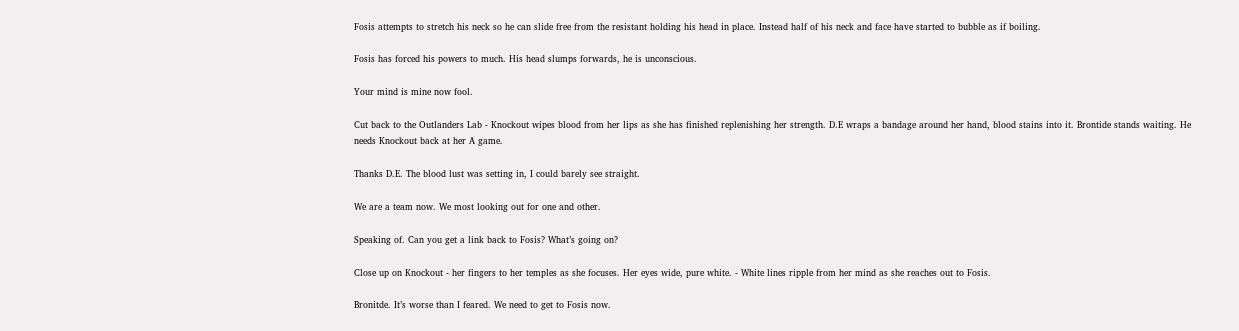Fosis attempts to stretch his neck so he can slide free from the resistant holding his head in place. Instead half of his neck and face have started to bubble as if boiling.

Fosis has forced his powers to much. His head slumps forwards, he is unconscious.

Your mind is mine now fool.

Cut back to the Outlanders Lab - Knockout wipes blood from her lips as she has finished replenishing her strength. D.E wraps a bandage around her hand, blood stains into it. Brontide stands waiting. He needs Knockout back at her A game.

Thanks D.E. The blood lust was setting in, I could barely see straight.

We are a team now. We most looking out for one and other.

Speaking of. Can you get a link back to Fosis? What’s going on?

Close up on Knockout - her fingers to her temples as she focuses. Her eyes wide, pure white. - White lines ripple from her mind as she reaches out to Fosis.

Bronitde. It’s worse than I feared. We need to get to Fosis now.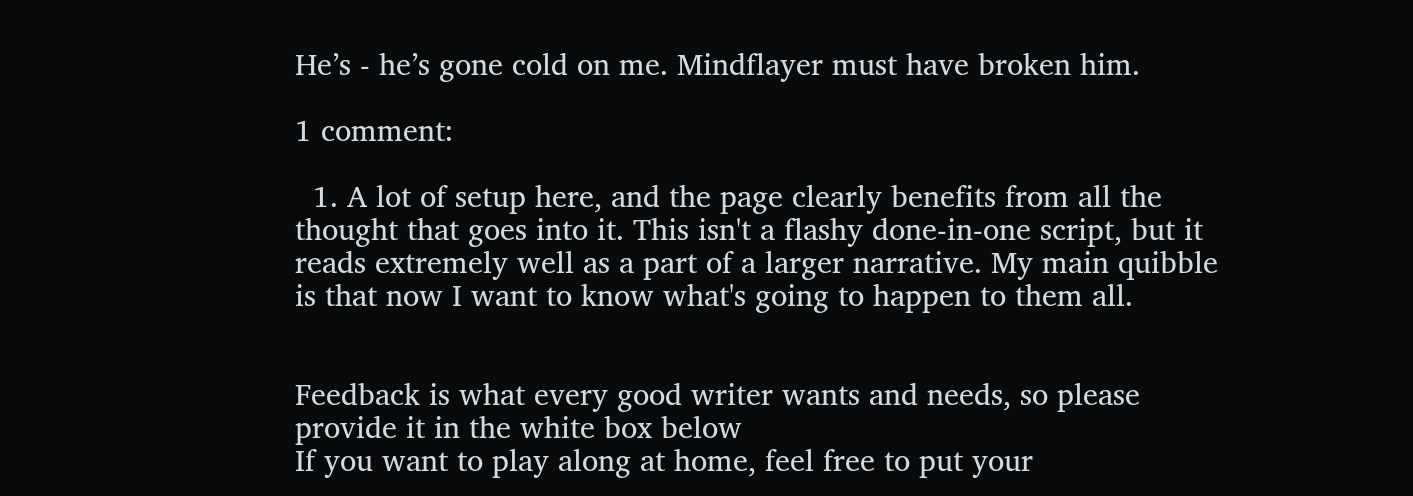He’s - he’s gone cold on me. Mindflayer must have broken him.

1 comment:

  1. A lot of setup here, and the page clearly benefits from all the thought that goes into it. This isn't a flashy done-in-one script, but it reads extremely well as a part of a larger narrative. My main quibble is that now I want to know what's going to happen to them all.


Feedback is what every good writer wants and needs, so please provide it in the white box below
If you want to play along at home, feel free to put your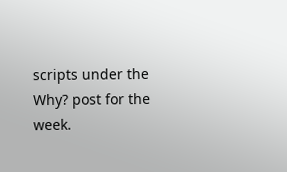scripts under the Why? post for the week.